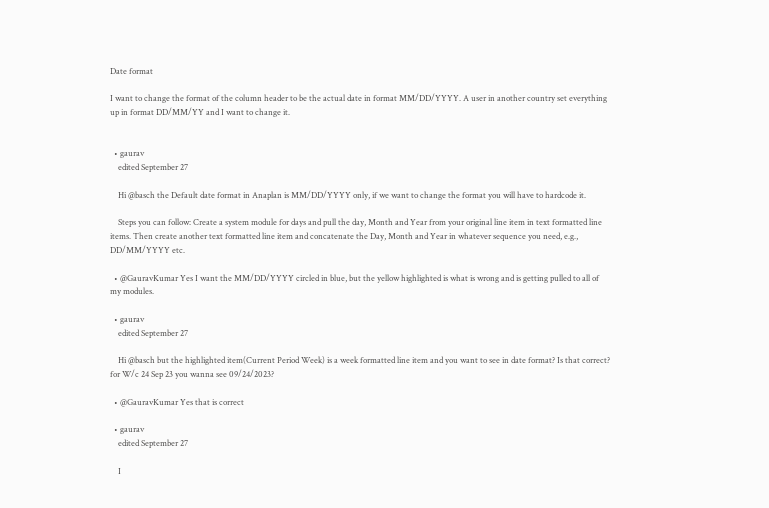Date format

I want to change the format of the column header to be the actual date in format MM/DD/YYYY. A user in another country set everything up in format DD/MM/YY and I want to change it.


  • gaurav
    edited September 27

    Hi @basch the Default date format in Anaplan is MM/DD/YYYY only, if we want to change the format you will have to hardcode it.

    Steps you can follow: Create a system module for days and pull the day, Month and Year from your original line item in text formatted line items. Then create another text formatted line item and concatenate the Day, Month and Year in whatever sequence you need, e.g., DD/MM/YYYY etc.

  • @GauravKumar Yes I want the MM/DD/YYYY circled in blue, but the yellow highlighted is what is wrong and is getting pulled to all of my modules.

  • gaurav
    edited September 27

    Hi @basch but the highlighted item(Current Period Week) is a week formatted line item and you want to see in date format? Is that correct? for W/c 24 Sep 23 you wanna see 09/24/2023?

  • @GauravKumar Yes that is correct

  • gaurav
    edited September 27

    I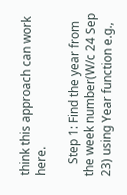think this approach can work here.

    Step 1: Find the year from the week number(W/c 24 Sep 23) using Year function e.g.,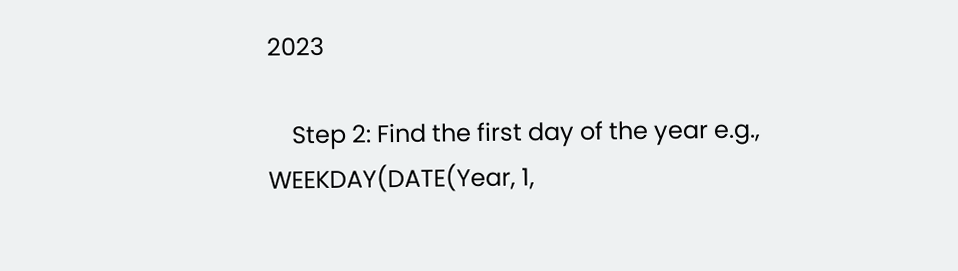2023

    Step 2: Find the first day of the year e.g., WEEKDAY(DATE(Year, 1,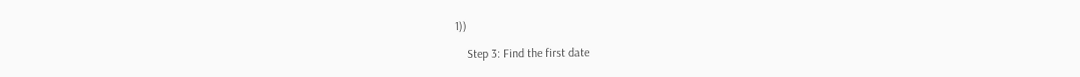1))

    Step 3: Find the first date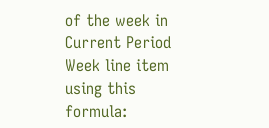of the week in Current Period Week line item using this formula: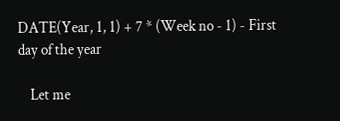DATE(Year, 1, 1) + 7 * (Week no - 1) - First day of the year

    Let me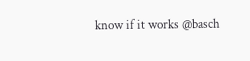know if it works @basch